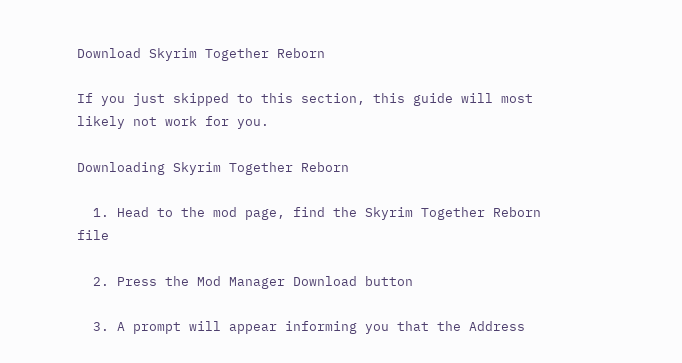Download Skyrim Together Reborn

If you just skipped to this section, this guide will most likely not work for you.

Downloading Skyrim Together Reborn

  1. Head to the mod page, find the Skyrim Together Reborn file

  2. Press the Mod Manager Download button

  3. A prompt will appear informing you that the Address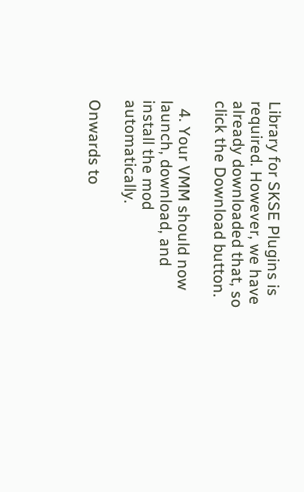Library for SKSE Plugins is required. However, we have already downloaded that, so click the Download button.

  4. Your VMM should now launch, download, and install the mod automatically.

Onwards to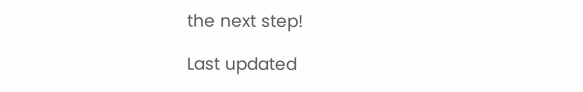the next step!

Last updated